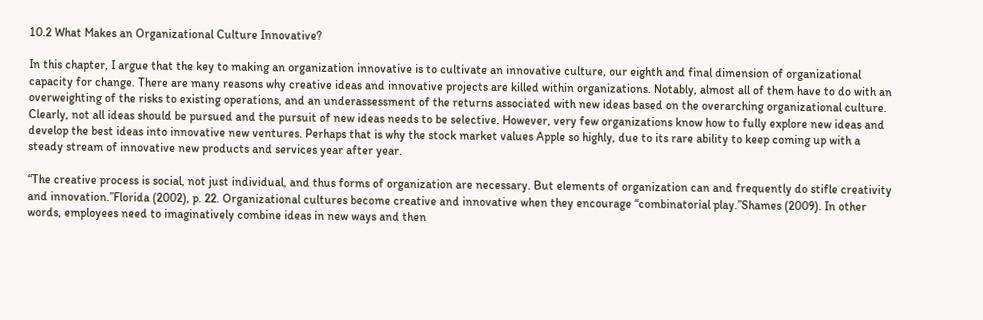10.2 What Makes an Organizational Culture Innovative?

In this chapter, I argue that the key to making an organization innovative is to cultivate an innovative culture, our eighth and final dimension of organizational capacity for change. There are many reasons why creative ideas and innovative projects are killed within organizations. Notably, almost all of them have to do with an overweighting of the risks to existing operations, and an underassessment of the returns associated with new ideas based on the overarching organizational culture. Clearly, not all ideas should be pursued and the pursuit of new ideas needs to be selective. However, very few organizations know how to fully explore new ideas and develop the best ideas into innovative new ventures. Perhaps that is why the stock market values Apple so highly, due to its rare ability to keep coming up with a steady stream of innovative new products and services year after year.

“The creative process is social, not just individual, and thus forms of organization are necessary. But elements of organization can and frequently do stifle creativity and innovation.”Florida (2002), p. 22. Organizational cultures become creative and innovative when they encourage “combinatorial play.”Shames (2009). In other words, employees need to imaginatively combine ideas in new ways and then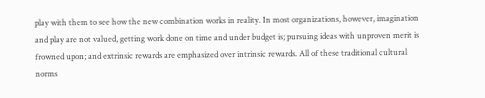play with them to see how the new combination works in reality. In most organizations, however, imagination and play are not valued, getting work done on time and under budget is; pursuing ideas with unproven merit is frowned upon; and extrinsic rewards are emphasized over intrinsic rewards. All of these traditional cultural norms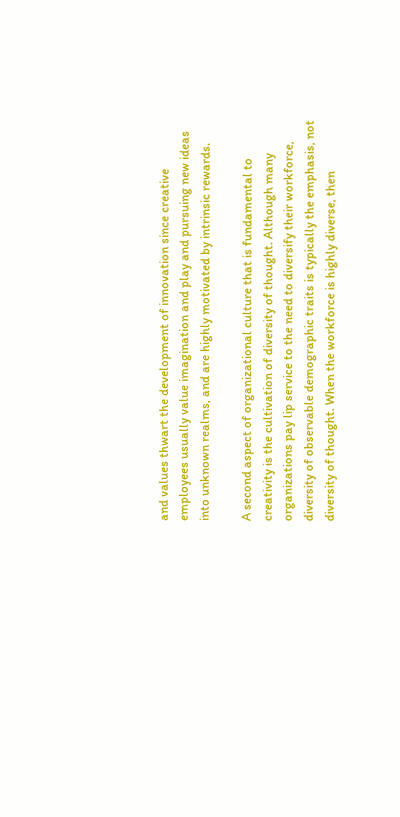and values thwart the development of innovation since creative employees usually value imagination and play and pursuing new ideas into unknown realms, and are highly motivated by intrinsic rewards.

A second aspect of organizational culture that is fundamental to creativity is the cultivation of diversity of thought. Although many organizations pay lip service to the need to diversify their workforce, diversity of observable demographic traits is typically the emphasis, not diversity of thought. When the workforce is highly diverse, then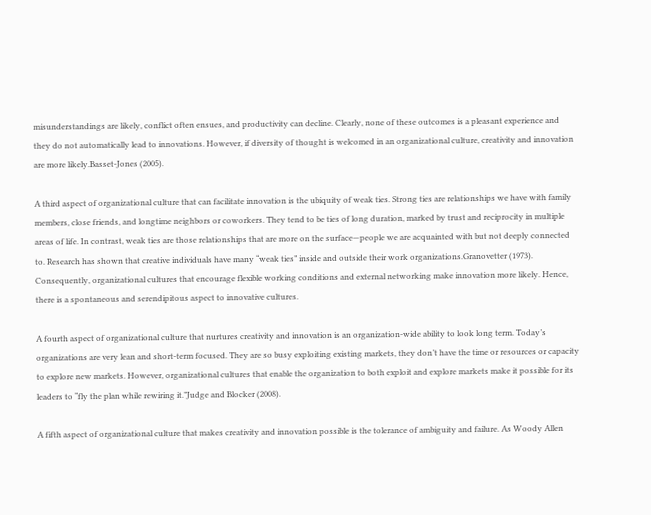misunderstandings are likely, conflict often ensues, and productivity can decline. Clearly, none of these outcomes is a pleasant experience and they do not automatically lead to innovations. However, if diversity of thought is welcomed in an organizational culture, creativity and innovation are more likely.Basset-Jones (2005).

A third aspect of organizational culture that can facilitate innovation is the ubiquity of weak ties. Strong ties are relationships we have with family members, close friends, and longtime neighbors or coworkers. They tend to be ties of long duration, marked by trust and reciprocity in multiple areas of life. In contrast, weak ties are those relationships that are more on the surface—people we are acquainted with but not deeply connected to. Research has shown that creative individuals have many “weak ties” inside and outside their work organizations.Granovetter (1973). Consequently, organizational cultures that encourage flexible working conditions and external networking make innovation more likely. Hence, there is a spontaneous and serendipitous aspect to innovative cultures.

A fourth aspect of organizational culture that nurtures creativity and innovation is an organization-wide ability to look long term. Today’s organizations are very lean and short-term focused. They are so busy exploiting existing markets, they don’t have the time or resources or capacity to explore new markets. However, organizational cultures that enable the organization to both exploit and explore markets make it possible for its leaders to “fly the plan while rewiring it.”Judge and Blocker (2008).

A fifth aspect of organizational culture that makes creativity and innovation possible is the tolerance of ambiguity and failure. As Woody Allen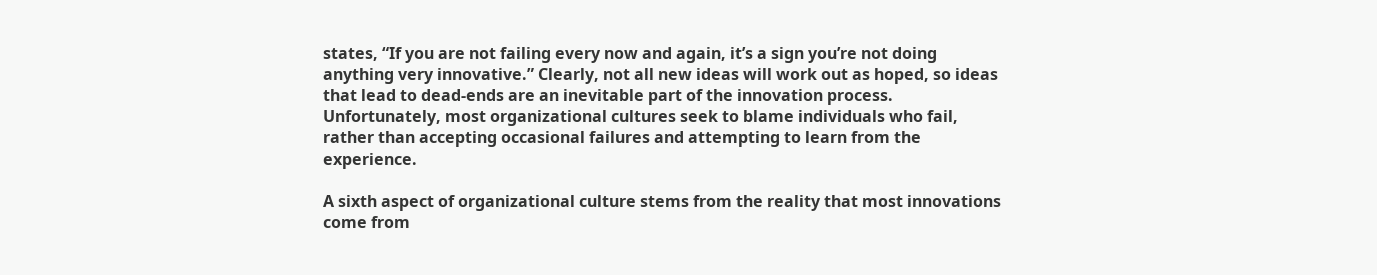states, “If you are not failing every now and again, it’s a sign you’re not doing anything very innovative.” Clearly, not all new ideas will work out as hoped, so ideas that lead to dead-ends are an inevitable part of the innovation process. Unfortunately, most organizational cultures seek to blame individuals who fail, rather than accepting occasional failures and attempting to learn from the experience.

A sixth aspect of organizational culture stems from the reality that most innovations come from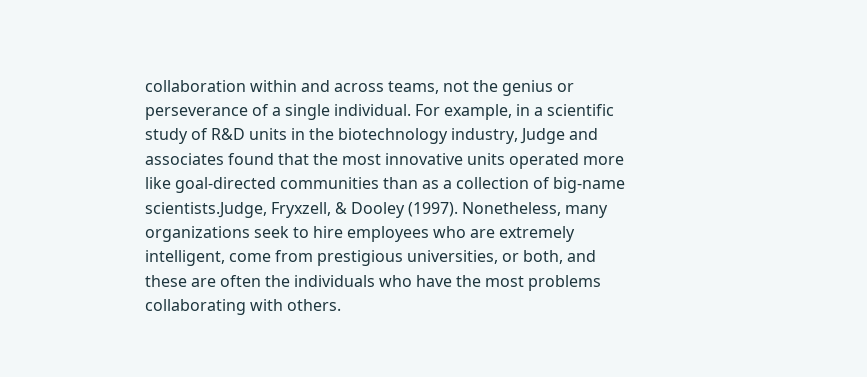collaboration within and across teams, not the genius or perseverance of a single individual. For example, in a scientific study of R&D units in the biotechnology industry, Judge and associates found that the most innovative units operated more like goal-directed communities than as a collection of big-name scientists.Judge, Fryxzell, & Dooley (1997). Nonetheless, many organizations seek to hire employees who are extremely intelligent, come from prestigious universities, or both, and these are often the individuals who have the most problems collaborating with others.